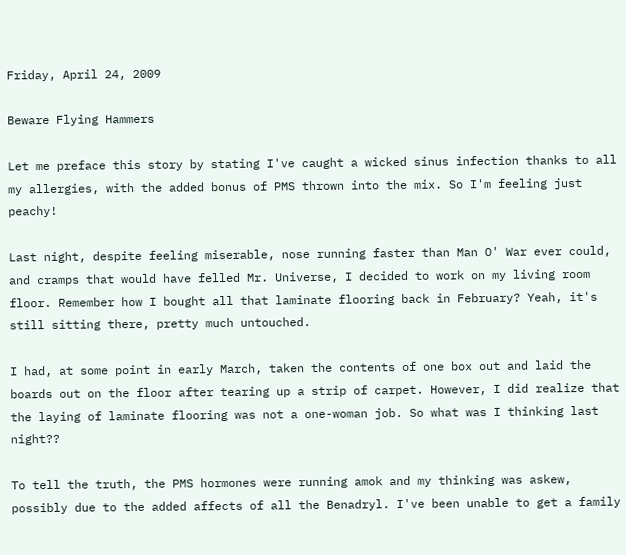Friday, April 24, 2009

Beware Flying Hammers

Let me preface this story by stating I've caught a wicked sinus infection thanks to all my allergies, with the added bonus of PMS thrown into the mix. So I'm feeling just peachy!

Last night, despite feeling miserable, nose running faster than Man O' War ever could, and cramps that would have felled Mr. Universe, I decided to work on my living room floor. Remember how I bought all that laminate flooring back in February? Yeah, it's still sitting there, pretty much untouched.

I had, at some point in early March, taken the contents of one box out and laid the boards out on the floor after tearing up a strip of carpet. However, I did realize that the laying of laminate flooring was not a one-woman job. So what was I thinking last night??

To tell the truth, the PMS hormones were running amok and my thinking was askew, possibly due to the added affects of all the Benadryl. I've been unable to get a family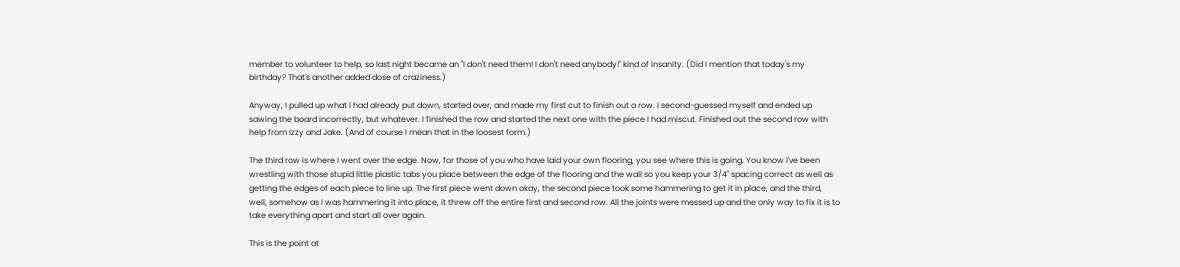member to volunteer to help, so last night became an "I don't need them! I don't need anybody!" kind of insanity. (Did I mention that today's my birthday? That's another added dose of craziness.)

Anyway, I pulled up what I had already put down, started over, and made my first cut to finish out a row. I second-guessed myself and ended up sawing the board incorrectly, but whatever. I finished the row and started the next one with the piece I had miscut. Finished out the second row with help from Izzy and Jake. (And of course I mean that in the loosest form.)

The third row is where I went over the edge. Now, for those of you who have laid your own flooring, you see where this is going. You know I've been wrestling with those stupid little plastic tabs you place between the edge of the flooring and the wall so you keep your 3/4" spacing correct as well as getting the edges of each piece to line up. The first piece went down okay, the second piece took some hammering to get it in place, and the third, well, somehow as I was hammering it into place, it threw off the entire first and second row. All the joints were messed up and the only way to fix it is to take everything apart and start all over again.

This is the point at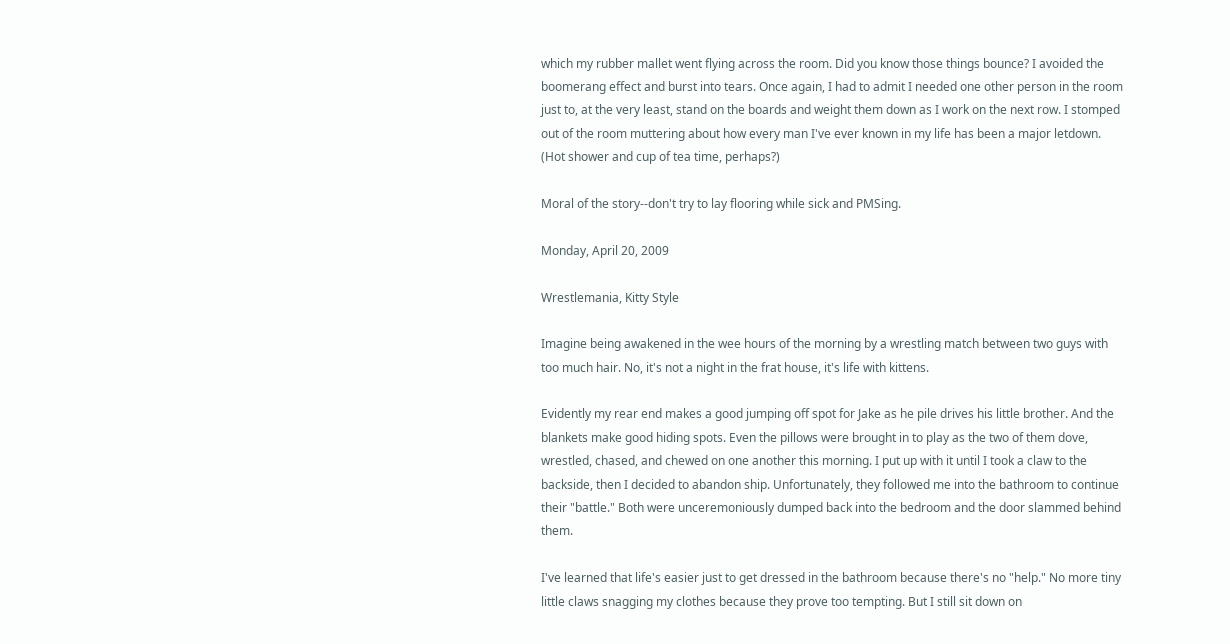which my rubber mallet went flying across the room. Did you know those things bounce? I avoided the boomerang effect and burst into tears. Once again, I had to admit I needed one other person in the room just to, at the very least, stand on the boards and weight them down as I work on the next row. I stomped out of the room muttering about how every man I've ever known in my life has been a major letdown. (Hot shower and cup of tea time, perhaps?)

Moral of the story--don't try to lay flooring while sick and PMSing.

Monday, April 20, 2009

Wrestlemania, Kitty Style

Imagine being awakened in the wee hours of the morning by a wrestling match between two guys with too much hair. No, it's not a night in the frat house, it's life with kittens.

Evidently my rear end makes a good jumping off spot for Jake as he pile drives his little brother. And the blankets make good hiding spots. Even the pillows were brought in to play as the two of them dove, wrestled, chased, and chewed on one another this morning. I put up with it until I took a claw to the backside, then I decided to abandon ship. Unfortunately, they followed me into the bathroom to continue their "battle." Both were unceremoniously dumped back into the bedroom and the door slammed behind them.

I've learned that life's easier just to get dressed in the bathroom because there's no "help." No more tiny little claws snagging my clothes because they prove too tempting. But I still sit down on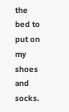the bed to put on my shoes and socks.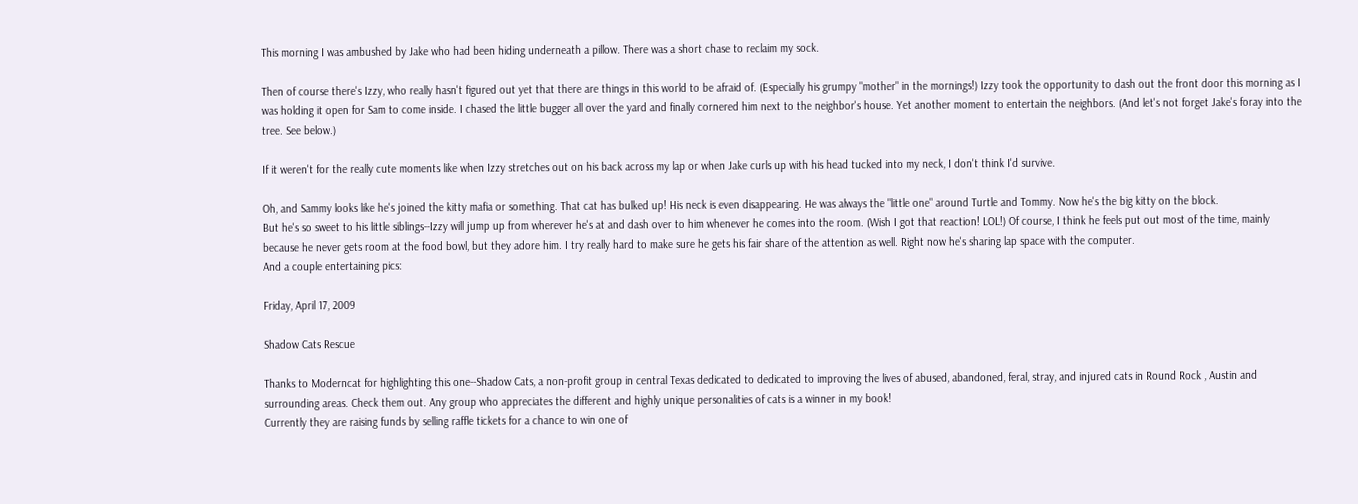This morning I was ambushed by Jake who had been hiding underneath a pillow. There was a short chase to reclaim my sock.

Then of course there's Izzy, who really hasn't figured out yet that there are things in this world to be afraid of. (Especially his grumpy "mother" in the mornings!) Izzy took the opportunity to dash out the front door this morning as I was holding it open for Sam to come inside. I chased the little bugger all over the yard and finally cornered him next to the neighbor's house. Yet another moment to entertain the neighbors. (And let's not forget Jake's foray into the tree. See below.)

If it weren't for the really cute moments like when Izzy stretches out on his back across my lap or when Jake curls up with his head tucked into my neck, I don't think I'd survive.

Oh, and Sammy looks like he's joined the kitty mafia or something. That cat has bulked up! His neck is even disappearing. He was always the "little one" around Turtle and Tommy. Now he's the big kitty on the block.
But he's so sweet to his little siblings--Izzy will jump up from wherever he's at and dash over to him whenever he comes into the room. (Wish I got that reaction! LOL!) Of course, I think he feels put out most of the time, mainly because he never gets room at the food bowl, but they adore him. I try really hard to make sure he gets his fair share of the attention as well. Right now he's sharing lap space with the computer.
And a couple entertaining pics:

Friday, April 17, 2009

Shadow Cats Rescue

Thanks to Moderncat for highlighting this one--Shadow Cats, a non-profit group in central Texas dedicated to dedicated to improving the lives of abused, abandoned, feral, stray, and injured cats in Round Rock , Austin and surrounding areas. Check them out. Any group who appreciates the different and highly unique personalities of cats is a winner in my book!
Currently they are raising funds by selling raffle tickets for a chance to win one of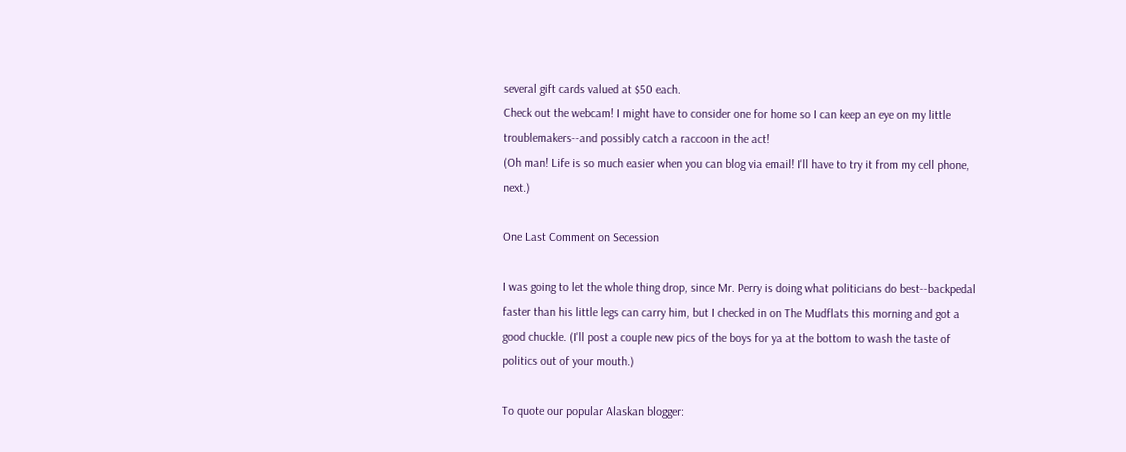several gift cards valued at $50 each.
Check out the webcam! I might have to consider one for home so I can keep an eye on my little troublemakers--and possibly catch a raccoon in the act!
(Oh man! Life is so much easier when you can blog via email! I'll have to try it from my cell phone, next.)

One Last Comment on Secession

I was going to let the whole thing drop, since Mr. Perry is doing what politicians do best--backpedal faster than his little legs can carry him, but I checked in on The Mudflats this morning and got a good chuckle. (I'll post a couple new pics of the boys for ya at the bottom to wash the taste of politics out of your mouth.)

To quote our popular Alaskan blogger: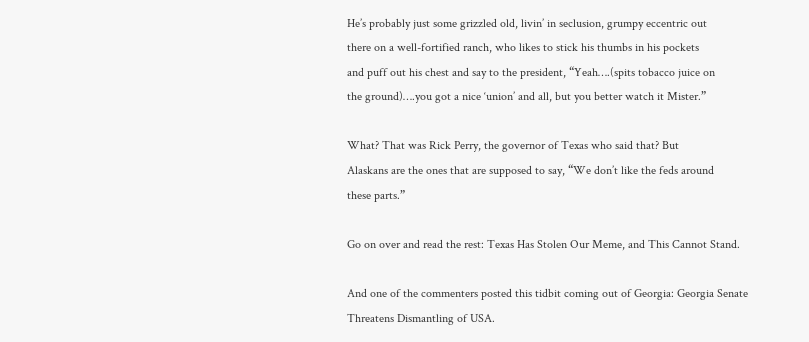He’s probably just some grizzled old, livin’ in seclusion, grumpy eccentric out
there on a well-fortified ranch, who likes to stick his thumbs in his pockets
and puff out his chest and say to the president, “Yeah….(spits tobacco juice on
the ground)….you got a nice ‘union’ and all, but you better watch it Mister.”

What? That was Rick Perry, the governor of Texas who said that? But
Alaskans are the ones that are supposed to say, “We don’t like the feds around
these parts.”

Go on over and read the rest: Texas Has Stolen Our Meme, and This Cannot Stand.

And one of the commenters posted this tidbit coming out of Georgia: Georgia Senate Threatens Dismantling of USA.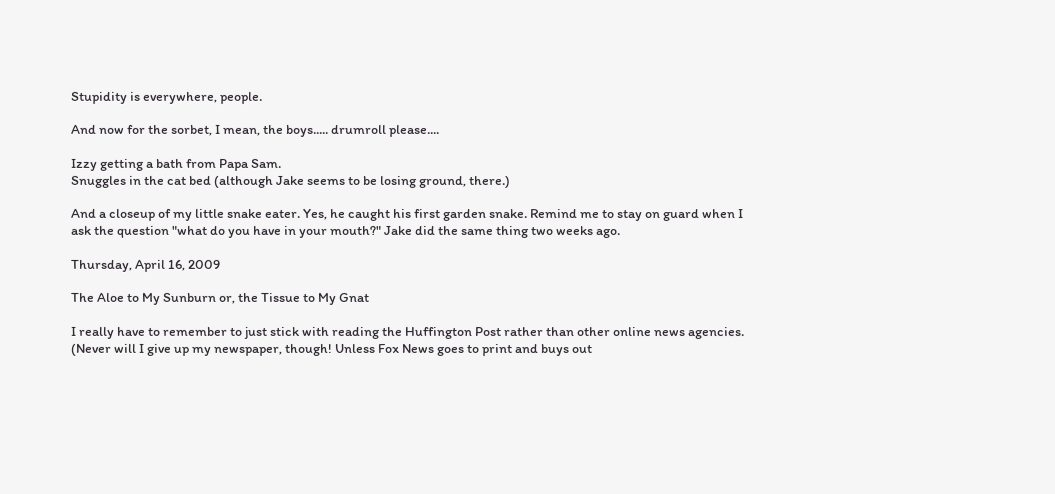Stupidity is everywhere, people.

And now for the sorbet, I mean, the boys..... drumroll please....

Izzy getting a bath from Papa Sam.
Snuggles in the cat bed (although Jake seems to be losing ground, there.)

And a closeup of my little snake eater. Yes, he caught his first garden snake. Remind me to stay on guard when I ask the question "what do you have in your mouth?" Jake did the same thing two weeks ago.

Thursday, April 16, 2009

The Aloe to My Sunburn or, the Tissue to My Gnat

I really have to remember to just stick with reading the Huffington Post rather than other online news agencies. (Never will I give up my newspaper, though! Unless Fox News goes to print and buys out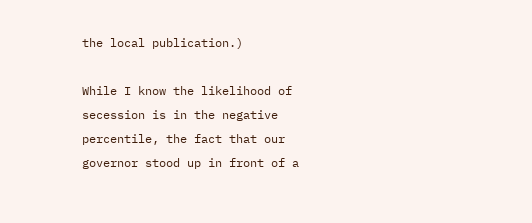the local publication.)

While I know the likelihood of secession is in the negative percentile, the fact that our governor stood up in front of a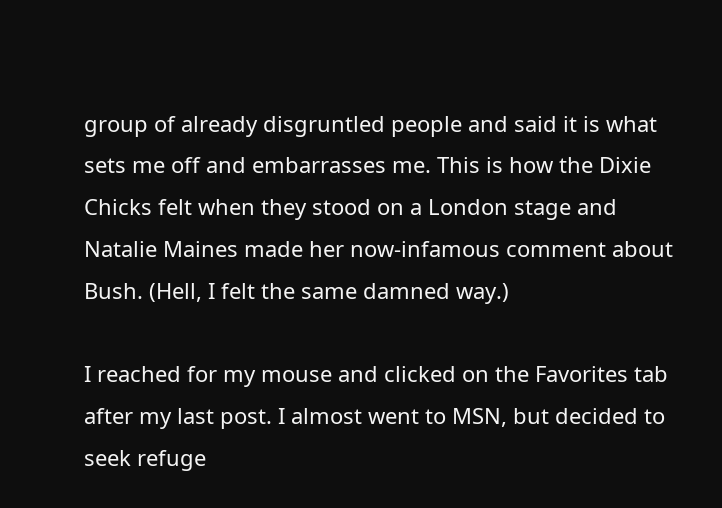group of already disgruntled people and said it is what sets me off and embarrasses me. This is how the Dixie Chicks felt when they stood on a London stage and Natalie Maines made her now-infamous comment about Bush. (Hell, I felt the same damned way.)

I reached for my mouse and clicked on the Favorites tab after my last post. I almost went to MSN, but decided to seek refuge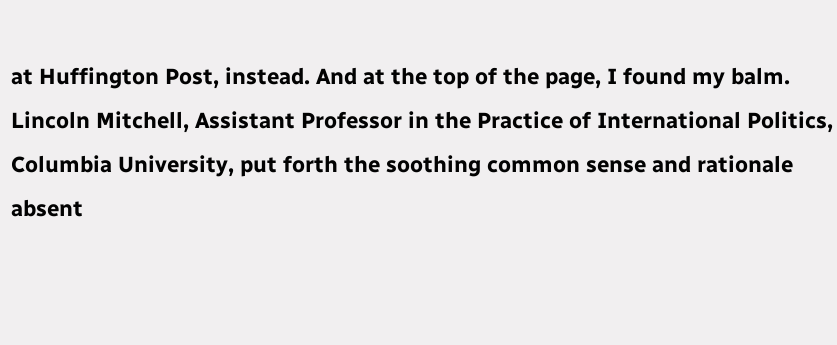at Huffington Post, instead. And at the top of the page, I found my balm. Lincoln Mitchell, Assistant Professor in the Practice of International Politics, Columbia University, put forth the soothing common sense and rationale absent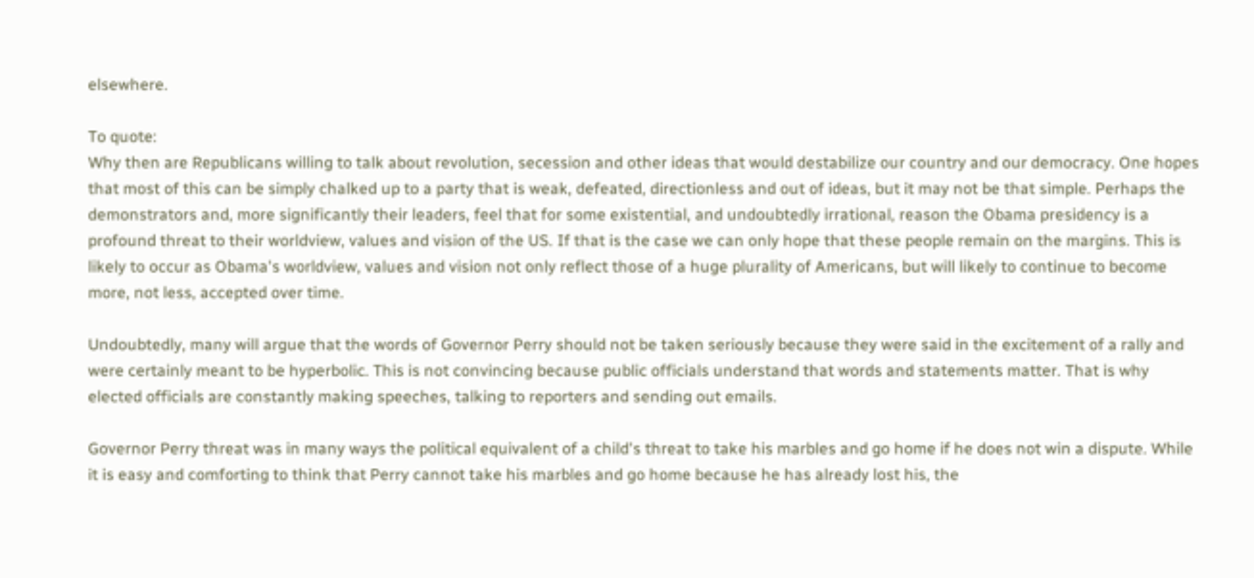elsewhere.

To quote:
Why then are Republicans willing to talk about revolution, secession and other ideas that would destabilize our country and our democracy. One hopes that most of this can be simply chalked up to a party that is weak, defeated, directionless and out of ideas, but it may not be that simple. Perhaps the demonstrators and, more significantly their leaders, feel that for some existential, and undoubtedly irrational, reason the Obama presidency is a profound threat to their worldview, values and vision of the US. If that is the case we can only hope that these people remain on the margins. This is likely to occur as Obama's worldview, values and vision not only reflect those of a huge plurality of Americans, but will likely to continue to become more, not less, accepted over time.

Undoubtedly, many will argue that the words of Governor Perry should not be taken seriously because they were said in the excitement of a rally and were certainly meant to be hyperbolic. This is not convincing because public officials understand that words and statements matter. That is why elected officials are constantly making speeches, talking to reporters and sending out emails.

Governor Perry threat was in many ways the political equivalent of a child's threat to take his marbles and go home if he does not win a dispute. While it is easy and comforting to think that Perry cannot take his marbles and go home because he has already lost his, the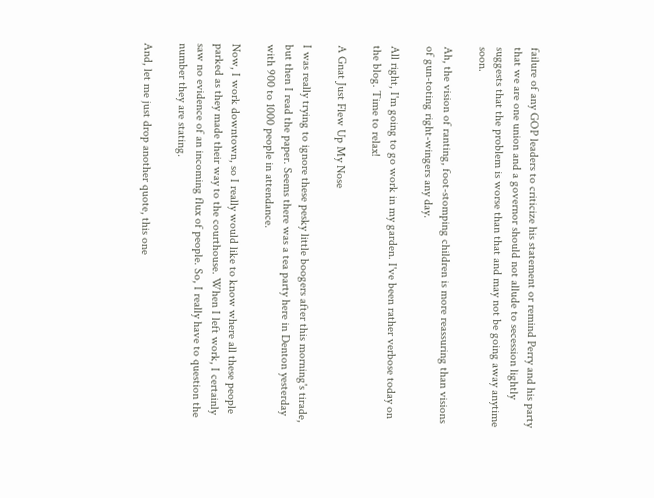failure of any GOP leaders to criticize his statement or remind Perry and his party that we are one union and a governor should not allude to secession lightly suggests that the problem is worse than that and may not be going away anytime soon.

Ah, the vision of ranting, foot-stomping children is more reassuring than visions of gun-toting right-wingers any day.

All right, I'm going to go work in my garden. I've been rather verbose today on the blog. Time to relax!

A Gnat Just Flew Up My Nose

I was really trying to ignore these pesky little boogers after this morning's tirade, but then I read the paper. Seems there was a tea party here in Denton yesterday with 900 to 1000 people in attendance.

Now, I work downtown, so I really would like to know where all these people parked as they made their way to the courthouse. When I left work, I certainly saw no evidence of an incoming flux of people. So, I really have to question the number they are stating.

And, let me just drop another quote, this one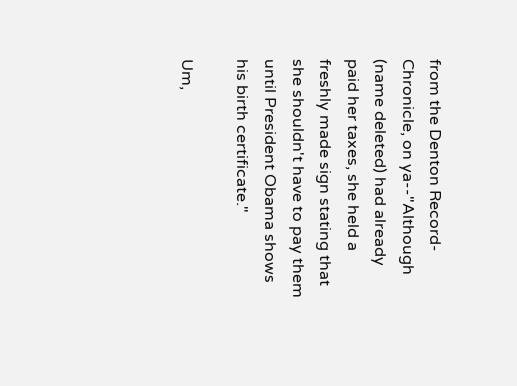from the Denton Record-Chronicle, on ya--"Although (name deleted) had already paid her taxes, she held a freshly made sign stating that she shouldn't have to pay them until President Obama shows his birth certificate."

Um,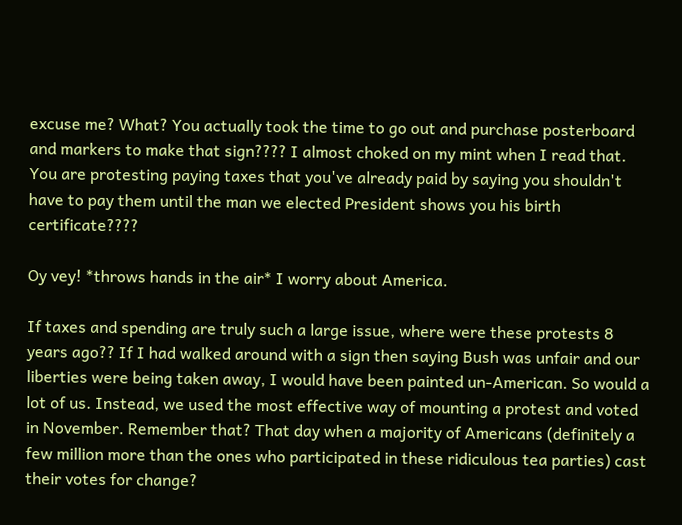excuse me? What? You actually took the time to go out and purchase posterboard and markers to make that sign???? I almost choked on my mint when I read that. You are protesting paying taxes that you've already paid by saying you shouldn't have to pay them until the man we elected President shows you his birth certificate????

Oy vey! *throws hands in the air* I worry about America.

If taxes and spending are truly such a large issue, where were these protests 8 years ago?? If I had walked around with a sign then saying Bush was unfair and our liberties were being taken away, I would have been painted un-American. So would a lot of us. Instead, we used the most effective way of mounting a protest and voted in November. Remember that? That day when a majority of Americans (definitely a few million more than the ones who participated in these ridiculous tea parties) cast their votes for change?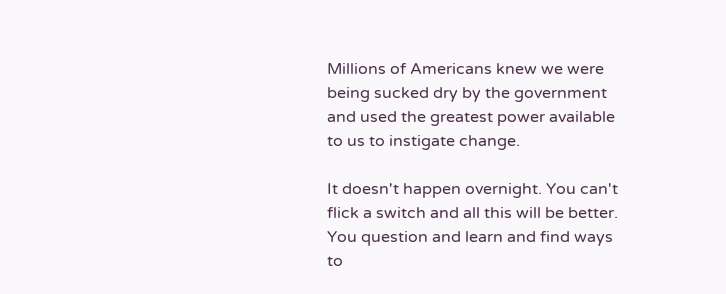Millions of Americans knew we were being sucked dry by the government and used the greatest power available to us to instigate change.

It doesn't happen overnight. You can't flick a switch and all this will be better. You question and learn and find ways to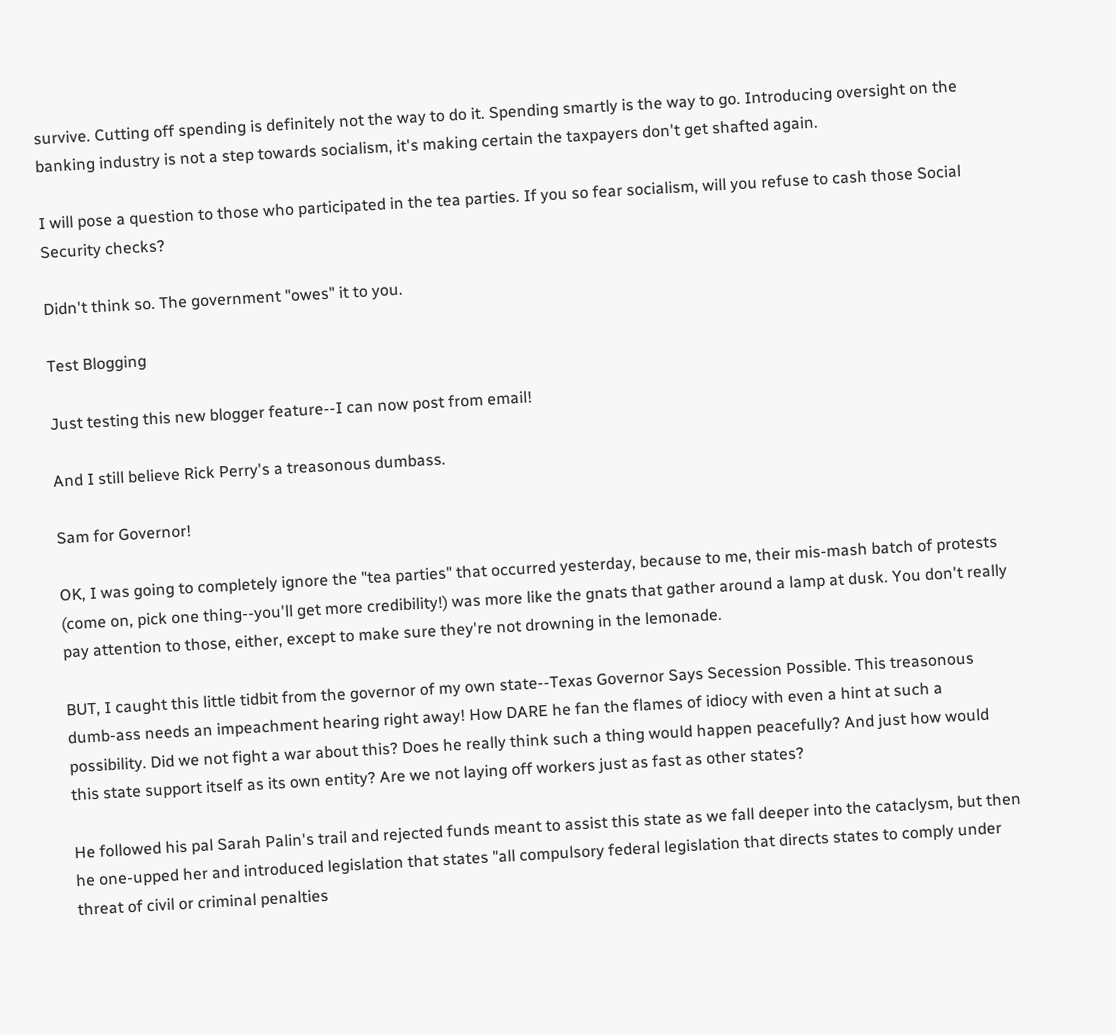survive. Cutting off spending is definitely not the way to do it. Spending smartly is the way to go. Introducing oversight on the banking industry is not a step towards socialism, it's making certain the taxpayers don't get shafted again.

I will pose a question to those who participated in the tea parties. If you so fear socialism, will you refuse to cash those Social Security checks?

Didn't think so. The government "owes" it to you.

Test Blogging

Just testing this new blogger feature--I can now post from email!

And I still believe Rick Perry's a treasonous dumbass.

Sam for Governor!

OK, I was going to completely ignore the "tea parties" that occurred yesterday, because to me, their mis-mash batch of protests (come on, pick one thing--you'll get more credibility!) was more like the gnats that gather around a lamp at dusk. You don't really pay attention to those, either, except to make sure they're not drowning in the lemonade.

BUT, I caught this little tidbit from the governor of my own state--Texas Governor Says Secession Possible. This treasonous dumb-ass needs an impeachment hearing right away! How DARE he fan the flames of idiocy with even a hint at such a possibility. Did we not fight a war about this? Does he really think such a thing would happen peacefully? And just how would this state support itself as its own entity? Are we not laying off workers just as fast as other states?

He followed his pal Sarah Palin's trail and rejected funds meant to assist this state as we fall deeper into the cataclysm, but then he one-upped her and introduced legislation that states "all compulsory federal legislation that directs states to comply under threat of civil or criminal penalties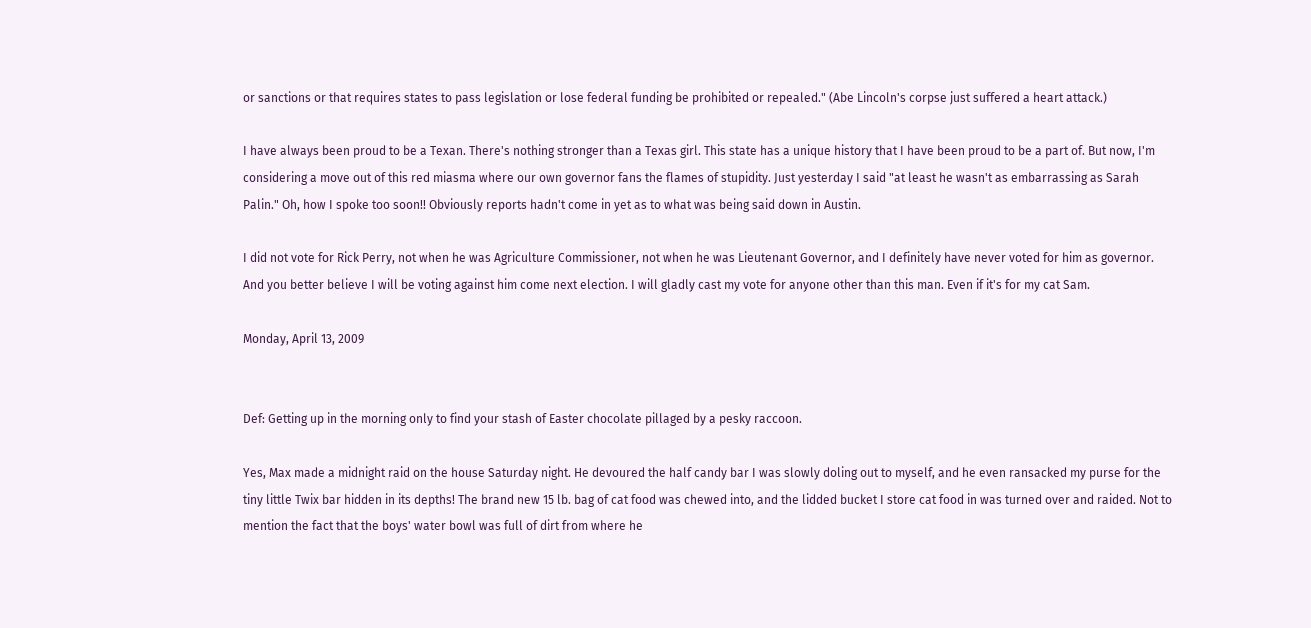or sanctions or that requires states to pass legislation or lose federal funding be prohibited or repealed." (Abe Lincoln's corpse just suffered a heart attack.)

I have always been proud to be a Texan. There's nothing stronger than a Texas girl. This state has a unique history that I have been proud to be a part of. But now, I'm considering a move out of this red miasma where our own governor fans the flames of stupidity. Just yesterday I said "at least he wasn't as embarrassing as Sarah Palin." Oh, how I spoke too soon!! Obviously reports hadn't come in yet as to what was being said down in Austin.

I did not vote for Rick Perry, not when he was Agriculture Commissioner, not when he was Lieutenant Governor, and I definitely have never voted for him as governor. And you better believe I will be voting against him come next election. I will gladly cast my vote for anyone other than this man. Even if it's for my cat Sam.

Monday, April 13, 2009


Def: Getting up in the morning only to find your stash of Easter chocolate pillaged by a pesky raccoon.

Yes, Max made a midnight raid on the house Saturday night. He devoured the half candy bar I was slowly doling out to myself, and he even ransacked my purse for the tiny little Twix bar hidden in its depths! The brand new 15 lb. bag of cat food was chewed into, and the lidded bucket I store cat food in was turned over and raided. Not to mention the fact that the boys' water bowl was full of dirt from where he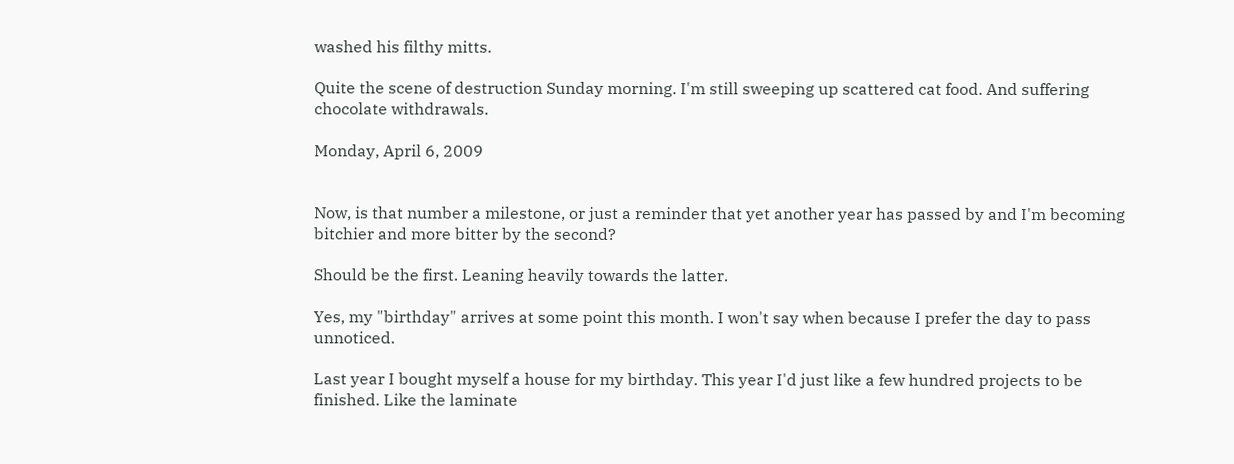washed his filthy mitts.

Quite the scene of destruction Sunday morning. I'm still sweeping up scattered cat food. And suffering chocolate withdrawals.

Monday, April 6, 2009


Now, is that number a milestone, or just a reminder that yet another year has passed by and I'm becoming bitchier and more bitter by the second?

Should be the first. Leaning heavily towards the latter.

Yes, my "birthday" arrives at some point this month. I won't say when because I prefer the day to pass unnoticed.

Last year I bought myself a house for my birthday. This year I'd just like a few hundred projects to be finished. Like the laminate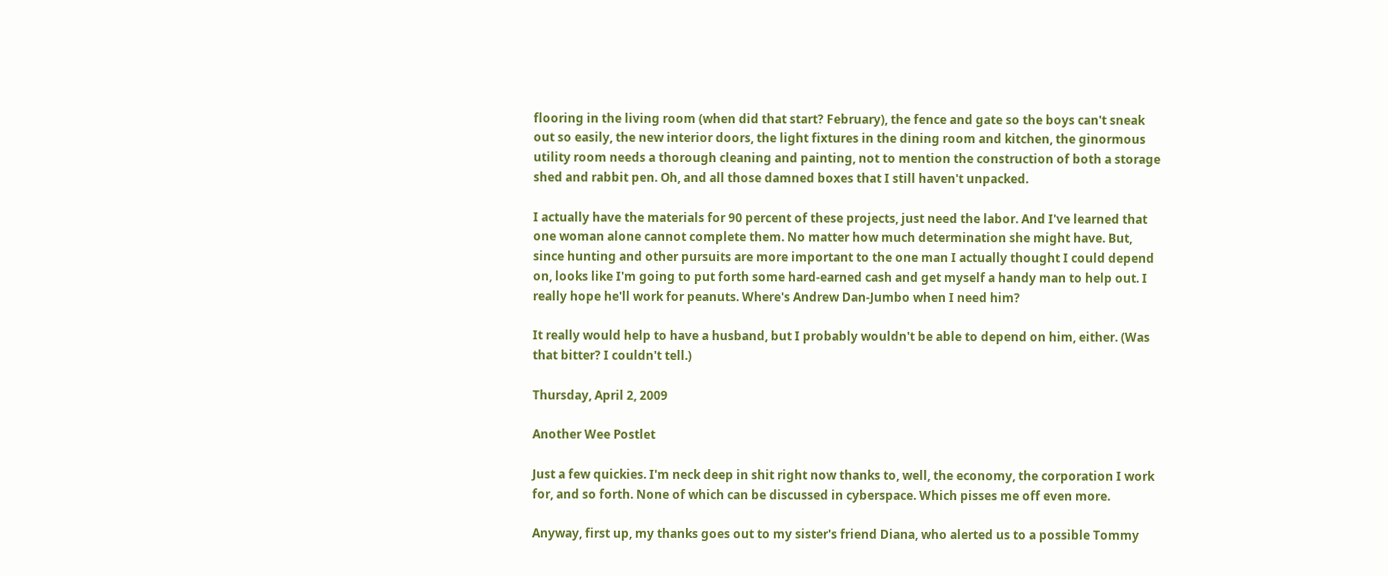flooring in the living room (when did that start? February), the fence and gate so the boys can't sneak out so easily, the new interior doors, the light fixtures in the dining room and kitchen, the ginormous utility room needs a thorough cleaning and painting, not to mention the construction of both a storage shed and rabbit pen. Oh, and all those damned boxes that I still haven't unpacked.

I actually have the materials for 90 percent of these projects, just need the labor. And I've learned that one woman alone cannot complete them. No matter how much determination she might have. But, since hunting and other pursuits are more important to the one man I actually thought I could depend on, looks like I'm going to put forth some hard-earned cash and get myself a handy man to help out. I really hope he'll work for peanuts. Where's Andrew Dan-Jumbo when I need him?

It really would help to have a husband, but I probably wouldn't be able to depend on him, either. (Was that bitter? I couldn't tell.)

Thursday, April 2, 2009

Another Wee Postlet

Just a few quickies. I'm neck deep in shit right now thanks to, well, the economy, the corporation I work for, and so forth. None of which can be discussed in cyberspace. Which pisses me off even more.

Anyway, first up, my thanks goes out to my sister's friend Diana, who alerted us to a possible Tommy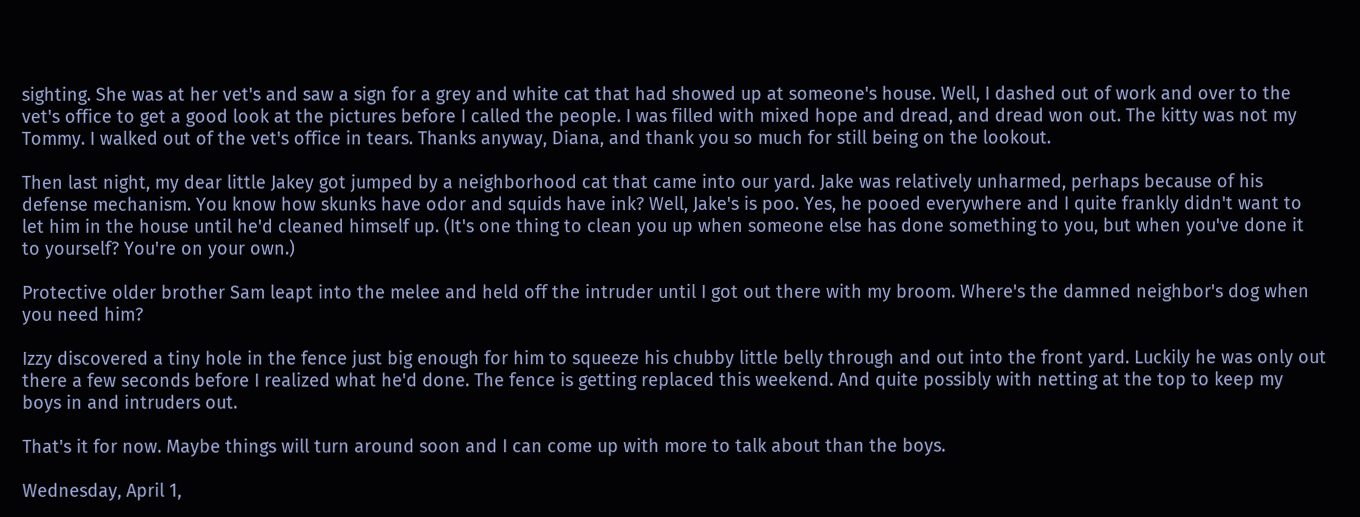sighting. She was at her vet's and saw a sign for a grey and white cat that had showed up at someone's house. Well, I dashed out of work and over to the vet's office to get a good look at the pictures before I called the people. I was filled with mixed hope and dread, and dread won out. The kitty was not my Tommy. I walked out of the vet's office in tears. Thanks anyway, Diana, and thank you so much for still being on the lookout.

Then last night, my dear little Jakey got jumped by a neighborhood cat that came into our yard. Jake was relatively unharmed, perhaps because of his defense mechanism. You know how skunks have odor and squids have ink? Well, Jake's is poo. Yes, he pooed everywhere and I quite frankly didn't want to let him in the house until he'd cleaned himself up. (It's one thing to clean you up when someone else has done something to you, but when you've done it to yourself? You're on your own.)

Protective older brother Sam leapt into the melee and held off the intruder until I got out there with my broom. Where's the damned neighbor's dog when you need him?

Izzy discovered a tiny hole in the fence just big enough for him to squeeze his chubby little belly through and out into the front yard. Luckily he was only out there a few seconds before I realized what he'd done. The fence is getting replaced this weekend. And quite possibly with netting at the top to keep my boys in and intruders out.

That's it for now. Maybe things will turn around soon and I can come up with more to talk about than the boys.

Wednesday, April 1,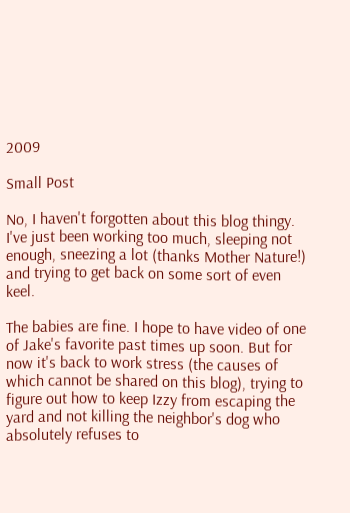2009

Small Post

No, I haven't forgotten about this blog thingy. I've just been working too much, sleeping not enough, sneezing a lot (thanks Mother Nature!) and trying to get back on some sort of even keel.

The babies are fine. I hope to have video of one of Jake's favorite past times up soon. But for now it's back to work stress (the causes of which cannot be shared on this blog), trying to figure out how to keep Izzy from escaping the yard and not killing the neighbor's dog who absolutely refuses to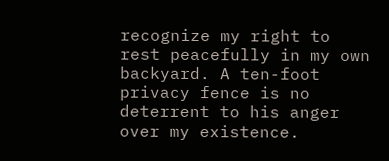recognize my right to rest peacefully in my own backyard. A ten-foot privacy fence is no deterrent to his anger over my existence.